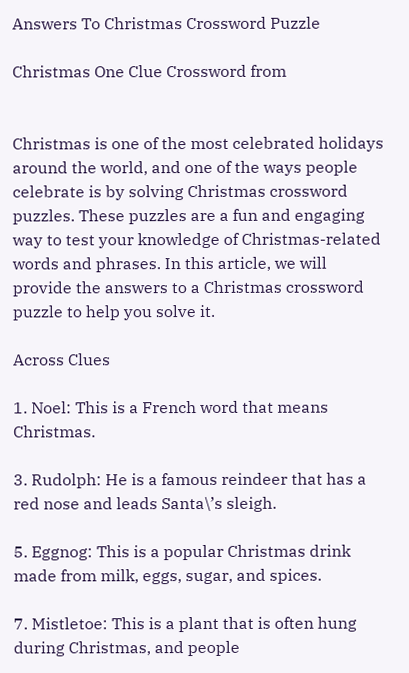Answers To Christmas Crossword Puzzle

Christmas One Clue Crossword from


Christmas is one of the most celebrated holidays around the world, and one of the ways people celebrate is by solving Christmas crossword puzzles. These puzzles are a fun and engaging way to test your knowledge of Christmas-related words and phrases. In this article, we will provide the answers to a Christmas crossword puzzle to help you solve it.

Across Clues

1. Noel: This is a French word that means Christmas.

3. Rudolph: He is a famous reindeer that has a red nose and leads Santa\’s sleigh.

5. Eggnog: This is a popular Christmas drink made from milk, eggs, sugar, and spices.

7. Mistletoe: This is a plant that is often hung during Christmas, and people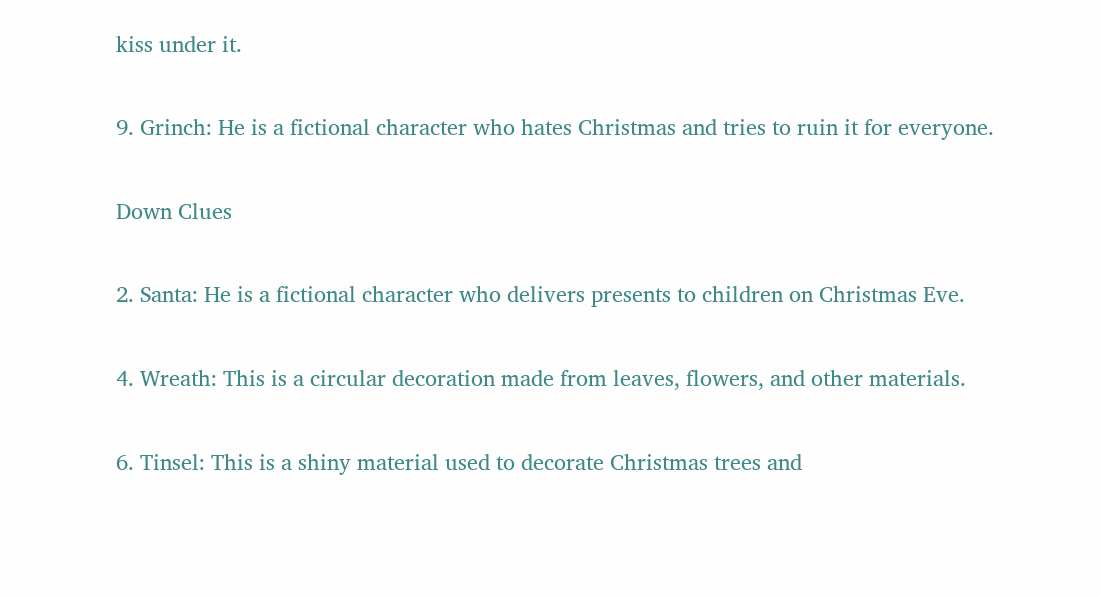kiss under it.

9. Grinch: He is a fictional character who hates Christmas and tries to ruin it for everyone.

Down Clues

2. Santa: He is a fictional character who delivers presents to children on Christmas Eve.

4. Wreath: This is a circular decoration made from leaves, flowers, and other materials.

6. Tinsel: This is a shiny material used to decorate Christmas trees and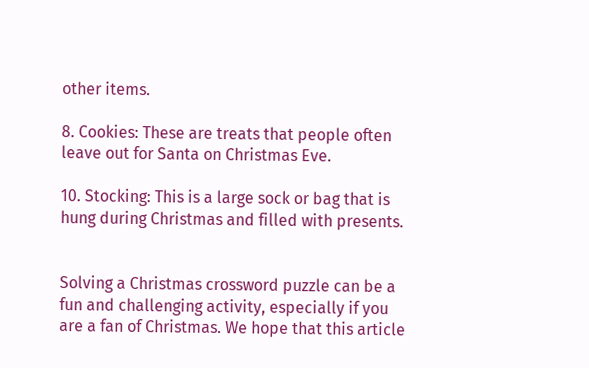other items.

8. Cookies: These are treats that people often leave out for Santa on Christmas Eve.

10. Stocking: This is a large sock or bag that is hung during Christmas and filled with presents.


Solving a Christmas crossword puzzle can be a fun and challenging activity, especially if you are a fan of Christmas. We hope that this article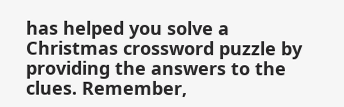has helped you solve a Christmas crossword puzzle by providing the answers to the clues. Remember,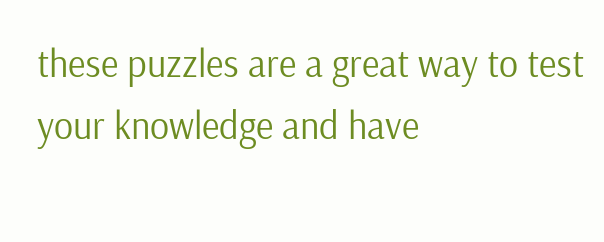these puzzles are a great way to test your knowledge and have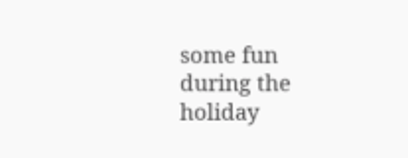some fun during the holiday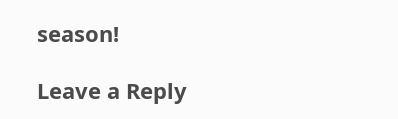season!

Leave a Reply